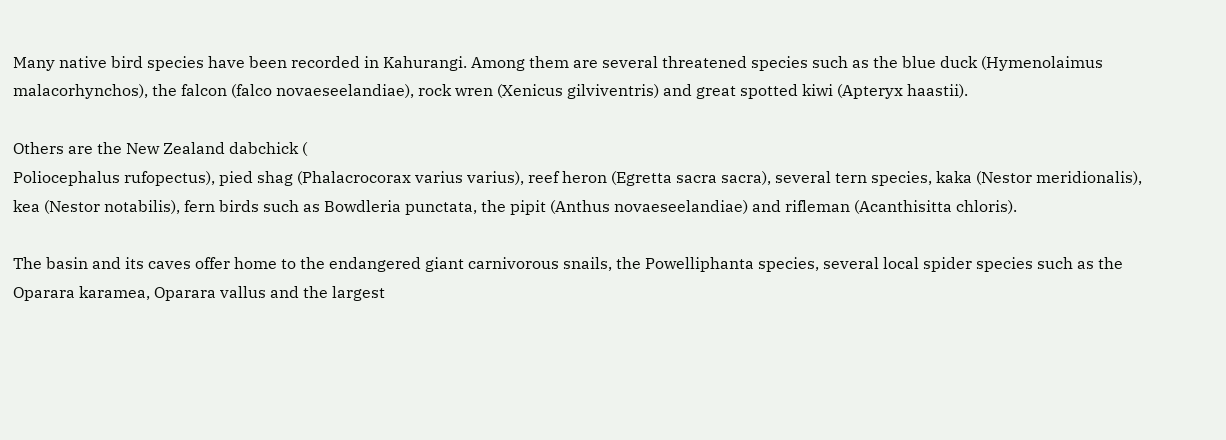Many native bird species have been recorded in Kahurangi. Among them are several threatened species such as the blue duck (Hymenolaimus malacorhynchos), the falcon (falco novaeseelandiae), rock wren (Xenicus gilviventris) and great spotted kiwi (Apteryx haastii).

Others are the New Zealand dabchick (
Poliocephalus rufopectus), pied shag (Phalacrocorax varius varius), reef heron (Egretta sacra sacra), several tern species, kaka (Nestor meridionalis), kea (Nestor notabilis), fern birds such as Bowdleria punctata, the pipit (Anthus novaeseelandiae) and rifleman (Acanthisitta chloris).

The basin and its caves offer home to the endangered giant carnivorous snails, the Powelliphanta species, several local spider species such as the Oparara karamea, Oparara vallus and the largest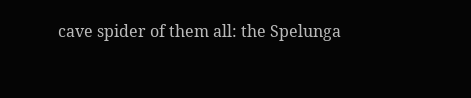cave spider of them all: the Spelunga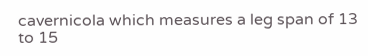cavernicola which measures a leg span of 13 to 15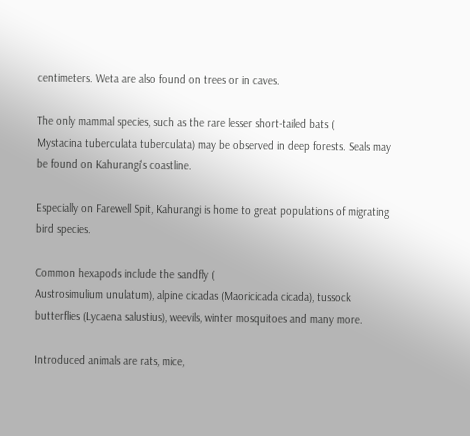centimeters. Weta are also found on trees or in caves.

The only mammal species, such as the rare lesser short-tailed bats (
Mystacina tuberculata tuberculata) may be observed in deep forests. Seals may be found on Kahurangi's coastline.

Especially on Farewell Spit, Kahurangi is home to great populations of migrating bird species.

Common hexapods include the sandfly (
Austrosimulium unulatum), alpine cicadas (Maoricicada cicada), tussock butterflies (Lycaena salustius), weevils, winter mosquitoes and many more.

Introduced animals are rats, mice,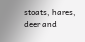stoats, hares, deer and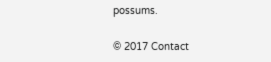possums.

© 2017 Contact